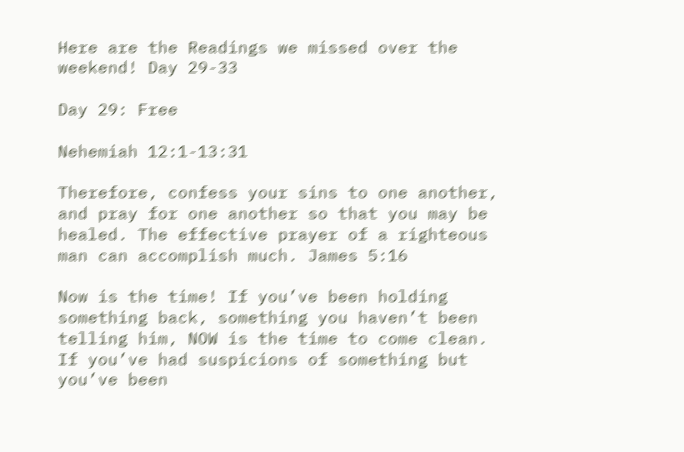Here are the Readings we missed over the weekend! Day 29-33

Day 29: Free

Nehemiah 12:1-13:31

Therefore, confess your sins to one another, and pray for one another so that you may be healed. The effective prayer of a righteous man can accomplish much. James 5:16

Now is the time! If you’ve been holding something back, something you haven’t been telling him, NOW is the time to come clean. If you’ve had suspicions of something but you’ve been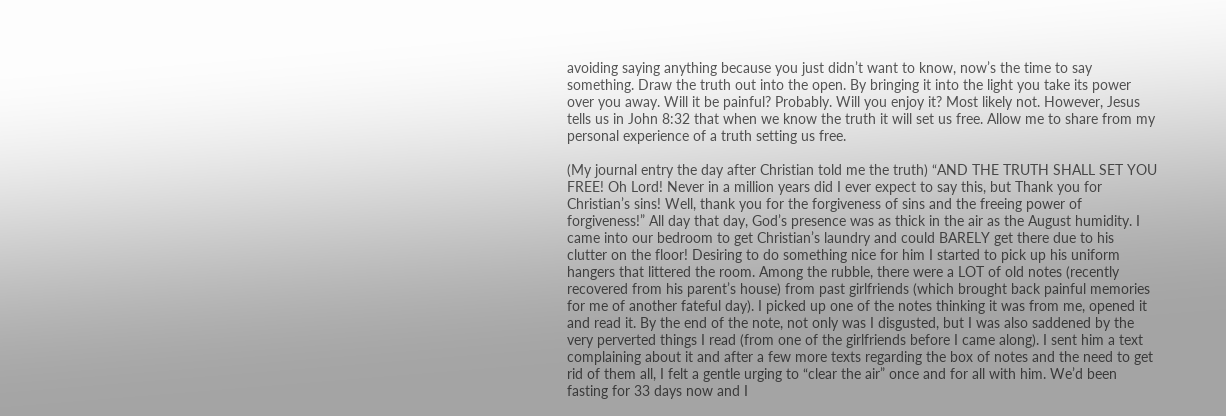avoiding saying anything because you just didn’t want to know, now’s the time to say something. Draw the truth out into the open. By bringing it into the light you take its power over you away. Will it be painful? Probably. Will you enjoy it? Most likely not. However, Jesus tells us in John 8:32 that when we know the truth it will set us free. Allow me to share from my personal experience of a truth setting us free.

(My journal entry the day after Christian told me the truth) “AND THE TRUTH SHALL SET YOU FREE! Oh Lord! Never in a million years did I ever expect to say this, but Thank you for Christian’s sins! Well, thank you for the forgiveness of sins and the freeing power of forgiveness!” All day that day, God’s presence was as thick in the air as the August humidity. I came into our bedroom to get Christian’s laundry and could BARELY get there due to his clutter on the floor! Desiring to do something nice for him I started to pick up his uniform hangers that littered the room. Among the rubble, there were a LOT of old notes (recently recovered from his parent’s house) from past girlfriends (which brought back painful memories for me of another fateful day). I picked up one of the notes thinking it was from me, opened it and read it. By the end of the note, not only was I disgusted, but I was also saddened by the very perverted things I read (from one of the girlfriends before I came along). I sent him a text complaining about it and after a few more texts regarding the box of notes and the need to get rid of them all, I felt a gentle urging to “clear the air” once and for all with him. We’d been fasting for 33 days now and I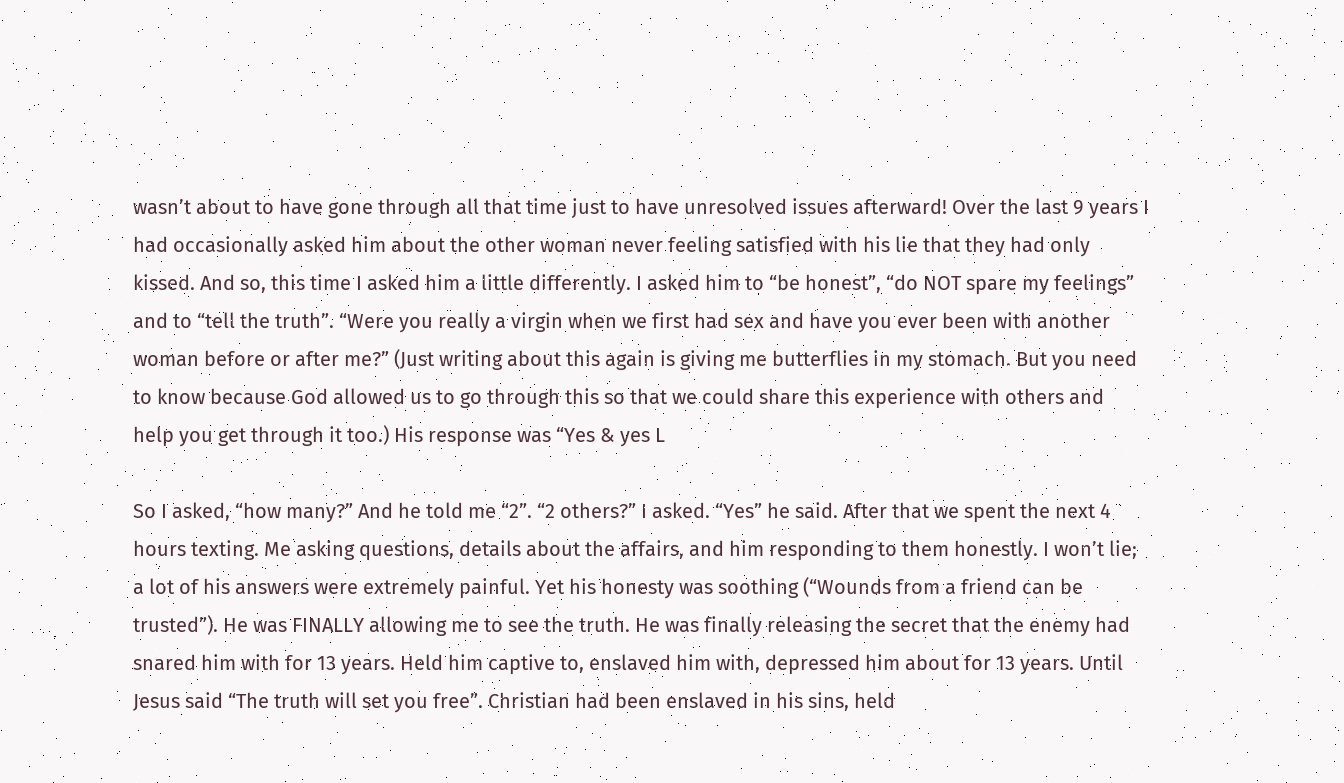wasn’t about to have gone through all that time just to have unresolved issues afterward! Over the last 9 years I had occasionally asked him about the other woman never feeling satisfied with his lie that they had only kissed. And so, this time I asked him a little differently. I asked him to “be honest”, “do NOT spare my feelings” and to “tell the truth”. “Were you really a virgin when we first had sex and have you ever been with another woman before or after me?” (Just writing about this again is giving me butterflies in my stomach. But you need to know because God allowed us to go through this so that we could share this experience with others and help you get through it too.) His response was “Yes & yes L

So I asked, “how many?” And he told me “2”. “2 others?” I asked. “Yes” he said. After that we spent the next 4 hours texting. Me asking questions, details about the affairs, and him responding to them honestly. I won’t lie; a lot of his answers were extremely painful. Yet his honesty was soothing (“Wounds from a friend can be trusted”). He was FINALLY allowing me to see the truth. He was finally releasing the secret that the enemy had snared him with for 13 years. Held him captive to, enslaved him with, depressed him about for 13 years. Until Jesus said “The truth will set you free”. Christian had been enslaved in his sins, held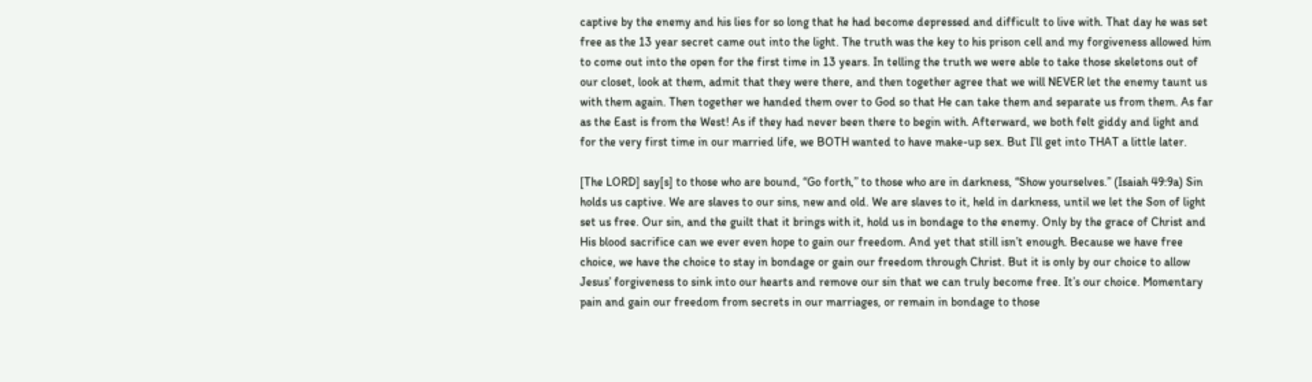captive by the enemy and his lies for so long that he had become depressed and difficult to live with. That day he was set free as the 13 year secret came out into the light. The truth was the key to his prison cell and my forgiveness allowed him to come out into the open for the first time in 13 years. In telling the truth we were able to take those skeletons out of our closet, look at them, admit that they were there, and then together agree that we will NEVER let the enemy taunt us with them again. Then together we handed them over to God so that He can take them and separate us from them. As far as the East is from the West! As if they had never been there to begin with. Afterward, we both felt giddy and light and for the very first time in our married life, we BOTH wanted to have make-up sex. But I’ll get into THAT a little later.

[The LORD] say[s] to those who are bound, “Go forth,” to those who are in darkness, “Show yourselves.” (Isaiah 49:9a) Sin holds us captive. We are slaves to our sins, new and old. We are slaves to it, held in darkness, until we let the Son of light set us free. Our sin, and the guilt that it brings with it, hold us in bondage to the enemy. Only by the grace of Christ and His blood sacrifice can we ever even hope to gain our freedom. And yet that still isn’t enough. Because we have free choice, we have the choice to stay in bondage or gain our freedom through Christ. But it is only by our choice to allow Jesus’ forgiveness to sink into our hearts and remove our sin that we can truly become free. It’s our choice. Momentary pain and gain our freedom from secrets in our marriages, or remain in bondage to those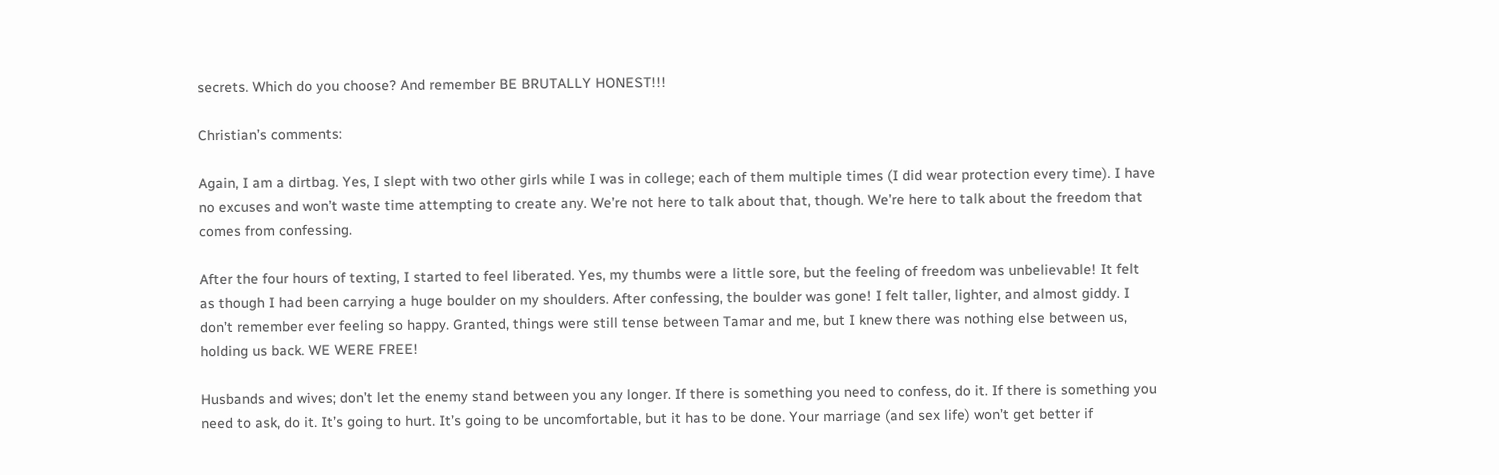secrets. Which do you choose? And remember BE BRUTALLY HONEST!!!

Christian’s comments:

Again, I am a dirtbag. Yes, I slept with two other girls while I was in college; each of them multiple times (I did wear protection every time). I have no excuses and won’t waste time attempting to create any. We’re not here to talk about that, though. We’re here to talk about the freedom that comes from confessing.

After the four hours of texting, I started to feel liberated. Yes, my thumbs were a little sore, but the feeling of freedom was unbelievable! It felt as though I had been carrying a huge boulder on my shoulders. After confessing, the boulder was gone! I felt taller, lighter, and almost giddy. I don’t remember ever feeling so happy. Granted, things were still tense between Tamar and me, but I knew there was nothing else between us, holding us back. WE WERE FREE!

Husbands and wives; don’t let the enemy stand between you any longer. If there is something you need to confess, do it. If there is something you need to ask, do it. It’s going to hurt. It’s going to be uncomfortable, but it has to be done. Your marriage (and sex life) won’t get better if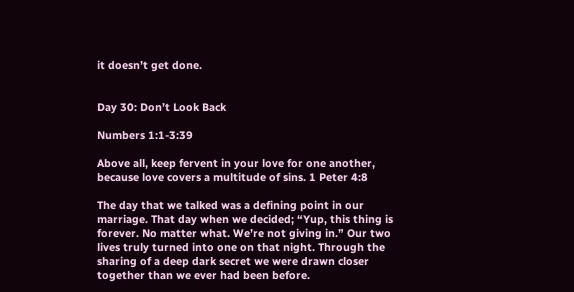it doesn’t get done.


Day 30: Don’t Look Back

Numbers 1:1-3:39

Above all, keep fervent in your love for one another, because love covers a multitude of sins. 1 Peter 4:8

The day that we talked was a defining point in our marriage. That day when we decided; “Yup, this thing is forever. No matter what. We’re not giving in.” Our two lives truly turned into one on that night. Through the sharing of a deep dark secret we were drawn closer together than we ever had been before.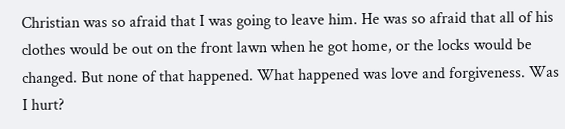Christian was so afraid that I was going to leave him. He was so afraid that all of his clothes would be out on the front lawn when he got home, or the locks would be changed. But none of that happened. What happened was love and forgiveness. Was I hurt?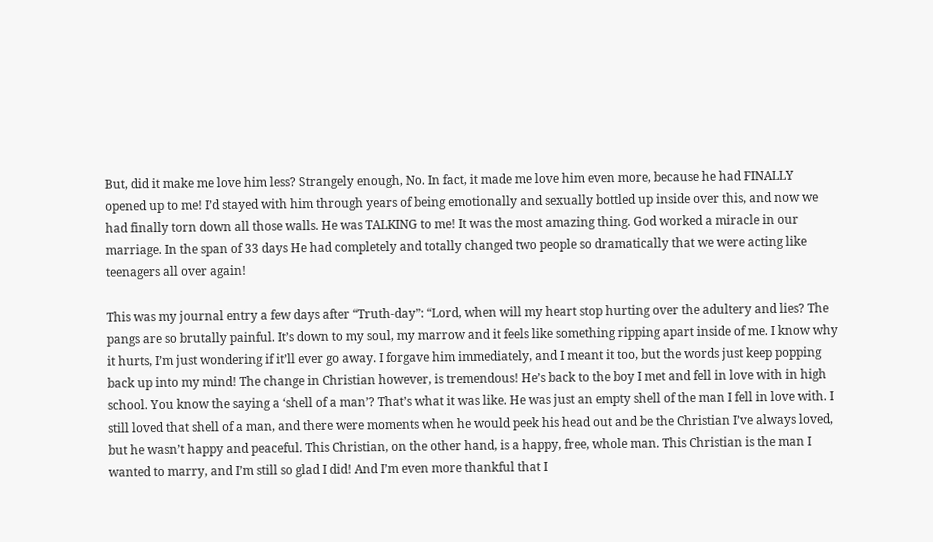But, did it make me love him less? Strangely enough, No. In fact, it made me love him even more, because he had FINALLY opened up to me! I’d stayed with him through years of being emotionally and sexually bottled up inside over this, and now we had finally torn down all those walls. He was TALKING to me! It was the most amazing thing. God worked a miracle in our marriage. In the span of 33 days He had completely and totally changed two people so dramatically that we were acting like teenagers all over again!

This was my journal entry a few days after “Truth-day”: “Lord, when will my heart stop hurting over the adultery and lies? The pangs are so brutally painful. It’s down to my soul, my marrow and it feels like something ripping apart inside of me. I know why it hurts, I’m just wondering if it’ll ever go away. I forgave him immediately, and I meant it too, but the words just keep popping back up into my mind! The change in Christian however, is tremendous! He’s back to the boy I met and fell in love with in high school. You know the saying a ‘shell of a man’? That’s what it was like. He was just an empty shell of the man I fell in love with. I still loved that shell of a man, and there were moments when he would peek his head out and be the Christian I’ve always loved, but he wasn’t happy and peaceful. This Christian, on the other hand, is a happy, free, whole man. This Christian is the man I wanted to marry, and I’m still so glad I did! And I’m even more thankful that I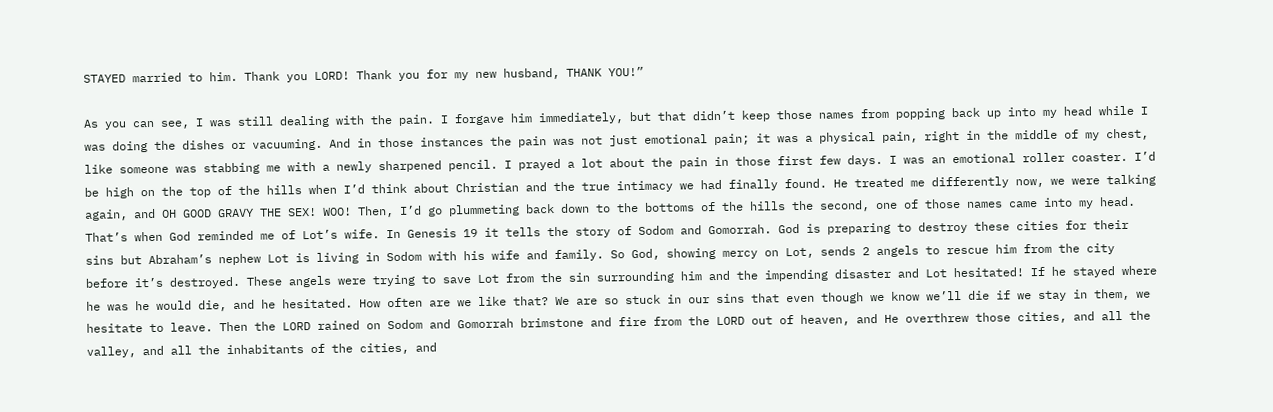STAYED married to him. Thank you LORD! Thank you for my new husband, THANK YOU!”

As you can see, I was still dealing with the pain. I forgave him immediately, but that didn’t keep those names from popping back up into my head while I was doing the dishes or vacuuming. And in those instances the pain was not just emotional pain; it was a physical pain, right in the middle of my chest, like someone was stabbing me with a newly sharpened pencil. I prayed a lot about the pain in those first few days. I was an emotional roller coaster. I’d be high on the top of the hills when I’d think about Christian and the true intimacy we had finally found. He treated me differently now, we were talking again, and OH GOOD GRAVY THE SEX! WOO! Then, I’d go plummeting back down to the bottoms of the hills the second, one of those names came into my head. That’s when God reminded me of Lot’s wife. In Genesis 19 it tells the story of Sodom and Gomorrah. God is preparing to destroy these cities for their sins but Abraham’s nephew Lot is living in Sodom with his wife and family. So God, showing mercy on Lot, sends 2 angels to rescue him from the city before it’s destroyed. These angels were trying to save Lot from the sin surrounding him and the impending disaster and Lot hesitated! If he stayed where he was he would die, and he hesitated. How often are we like that? We are so stuck in our sins that even though we know we’ll die if we stay in them, we hesitate to leave. Then the LORD rained on Sodom and Gomorrah brimstone and fire from the LORD out of heaven, and He overthrew those cities, and all the valley, and all the inhabitants of the cities, and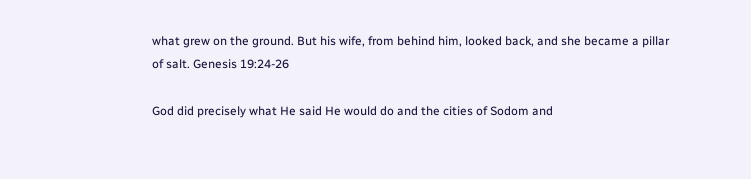what grew on the ground. But his wife, from behind him, looked back, and she became a pillar of salt. Genesis 19:24-26

God did precisely what He said He would do and the cities of Sodom and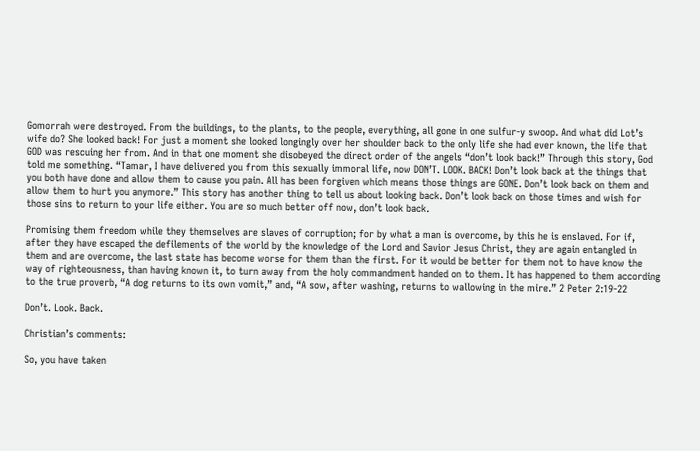Gomorrah were destroyed. From the buildings, to the plants, to the people, everything, all gone in one sulfur-y swoop. And what did Lot’s wife do? She looked back! For just a moment she looked longingly over her shoulder back to the only life she had ever known, the life that GOD was rescuing her from. And in that one moment she disobeyed the direct order of the angels “don’t look back!” Through this story, God told me something. “Tamar, I have delivered you from this sexually immoral life, now DON’T. LOOK. BACK! Don’t look back at the things that you both have done and allow them to cause you pain. All has been forgiven which means those things are GONE. Don’t look back on them and allow them to hurt you anymore.” This story has another thing to tell us about looking back. Don’t look back on those times and wish for those sins to return to your life either. You are so much better off now, don’t look back.

Promising them freedom while they themselves are slaves of corruption; for by what a man is overcome, by this he is enslaved. For if, after they have escaped the defilements of the world by the knowledge of the Lord and Savior Jesus Christ, they are again entangled in them and are overcome, the last state has become worse for them than the first. For it would be better for them not to have know the way of righteousness, than having known it, to turn away from the holy commandment handed on to them. It has happened to them according to the true proverb, “A dog returns to its own vomit,” and, “A sow, after washing, returns to wallowing in the mire.” 2 Peter 2:19-22

Don’t. Look. Back.

Christian’s comments:

So, you have taken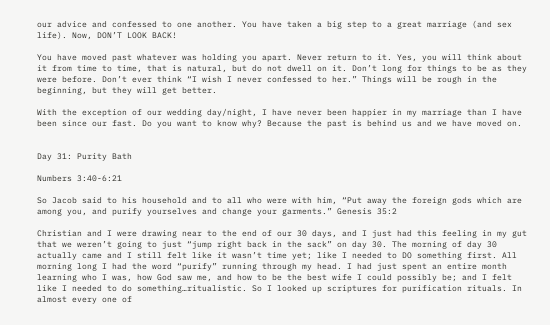our advice and confessed to one another. You have taken a big step to a great marriage (and sex life). Now, DON’T LOOK BACK!

You have moved past whatever was holding you apart. Never return to it. Yes, you will think about it from time to time, that is natural, but do not dwell on it. Don’t long for things to be as they were before. Don’t ever think “I wish I never confessed to her.” Things will be rough in the beginning, but they will get better.

With the exception of our wedding day/night, I have never been happier in my marriage than I have been since our fast. Do you want to know why? Because the past is behind us and we have moved on.


Day 31: Purity Bath

Numbers 3:40-6:21

So Jacob said to his household and to all who were with him, “Put away the foreign gods which are among you, and purify yourselves and change your garments.” Genesis 35:2

Christian and I were drawing near to the end of our 30 days, and I just had this feeling in my gut that we weren’t going to just “jump right back in the sack” on day 30. The morning of day 30 actually came and I still felt like it wasn’t time yet; like I needed to DO something first. All morning long I had the word “purify” running through my head. I had just spent an entire month learning who I was, how God saw me, and how to be the best wife I could possibly be; and I felt like I needed to do something…ritualistic. So I looked up scriptures for purification rituals. In almost every one of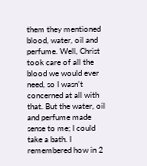them they mentioned blood, water, oil and perfume. Well, Christ took care of all the blood we would ever need, so I wasn’t concerned at all with that. But the water, oil and perfume made sense to me; I could take a bath. I remembered how in 2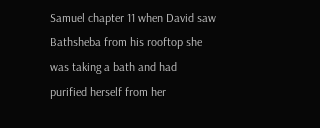Samuel chapter 11 when David saw Bathsheba from his rooftop she was taking a bath and had purified herself from her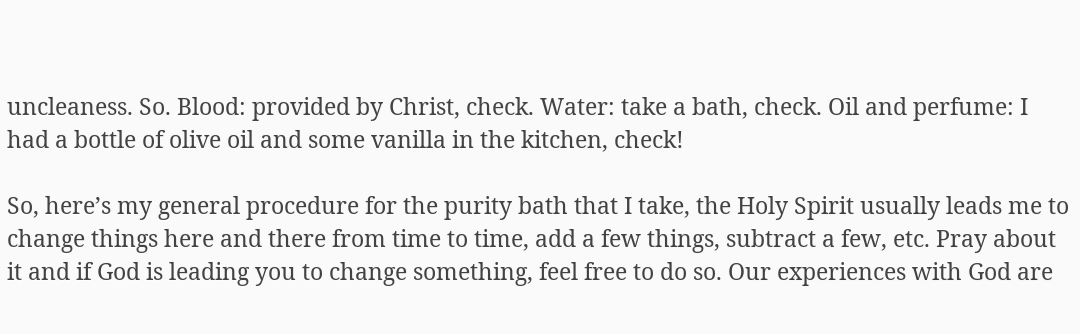uncleaness. So. Blood: provided by Christ, check. Water: take a bath, check. Oil and perfume: I had a bottle of olive oil and some vanilla in the kitchen, check!

So, here’s my general procedure for the purity bath that I take, the Holy Spirit usually leads me to change things here and there from time to time, add a few things, subtract a few, etc. Pray about it and if God is leading you to change something, feel free to do so. Our experiences with God are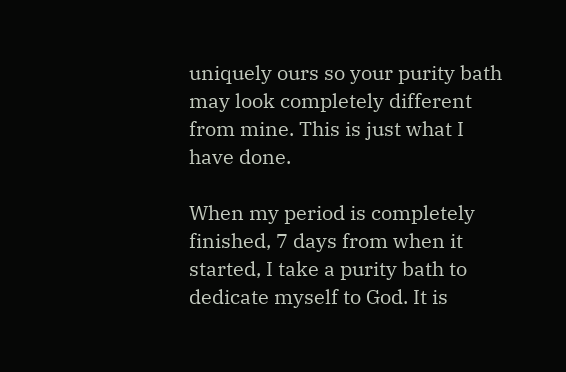uniquely ours so your purity bath may look completely different from mine. This is just what I have done.

When my period is completely finished, 7 days from when it started, I take a purity bath to dedicate myself to God. It is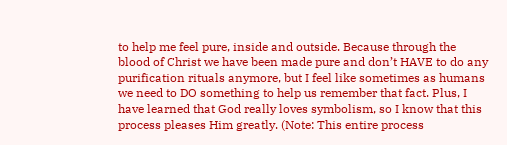to help me feel pure, inside and outside. Because through the blood of Christ we have been made pure and don’t HAVE to do any purification rituals anymore, but I feel like sometimes as humans we need to DO something to help us remember that fact. Plus, I have learned that God really loves symbolism, so I know that this process pleases Him greatly. (Note: This entire process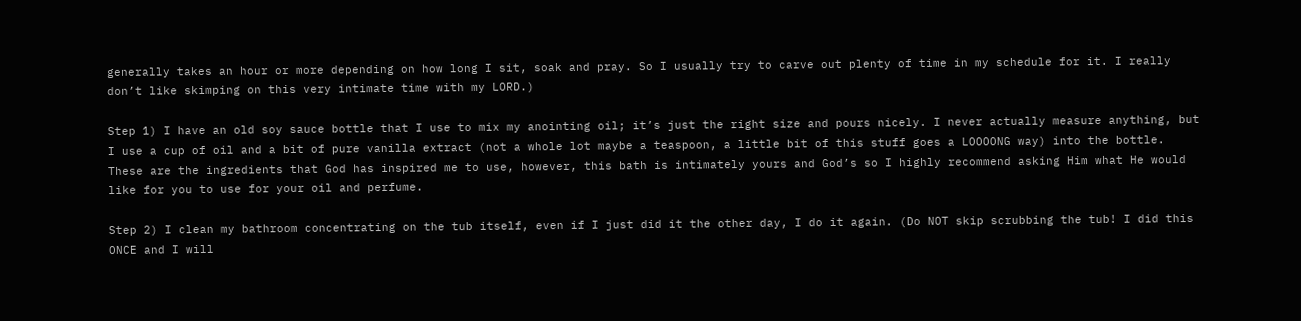generally takes an hour or more depending on how long I sit, soak and pray. So I usually try to carve out plenty of time in my schedule for it. I really don’t like skimping on this very intimate time with my LORD.)

Step 1) I have an old soy sauce bottle that I use to mix my anointing oil; it’s just the right size and pours nicely. I never actually measure anything, but I use a cup of oil and a bit of pure vanilla extract (not a whole lot maybe a teaspoon, a little bit of this stuff goes a LOOOONG way) into the bottle. These are the ingredients that God has inspired me to use, however, this bath is intimately yours and God’s so I highly recommend asking Him what He would like for you to use for your oil and perfume.

Step 2) I clean my bathroom concentrating on the tub itself, even if I just did it the other day, I do it again. (Do NOT skip scrubbing the tub! I did this ONCE and I will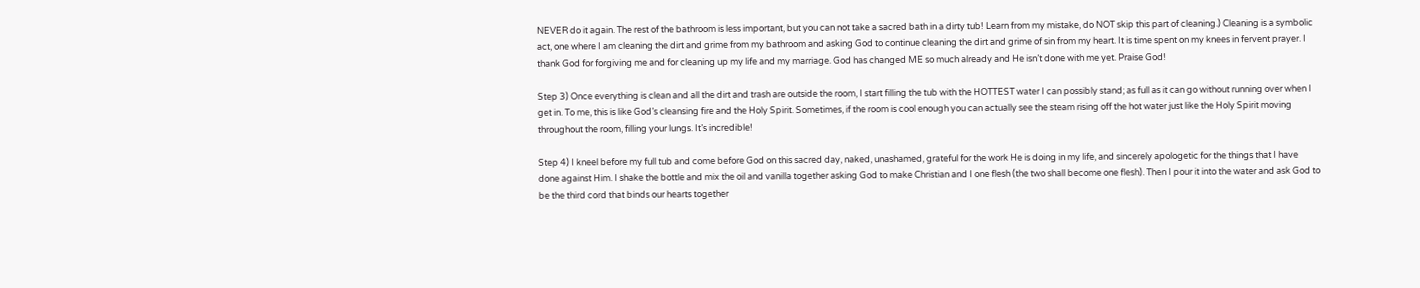NEVER do it again. The rest of the bathroom is less important, but you can not take a sacred bath in a dirty tub! Learn from my mistake, do NOT skip this part of cleaning.) Cleaning is a symbolic act, one where I am cleaning the dirt and grime from my bathroom and asking God to continue cleaning the dirt and grime of sin from my heart. It is time spent on my knees in fervent prayer. I thank God for forgiving me and for cleaning up my life and my marriage. God has changed ME so much already and He isn’t done with me yet. Praise God!

Step 3) Once everything is clean and all the dirt and trash are outside the room, I start filling the tub with the HOTTEST water I can possibly stand; as full as it can go without running over when I get in. To me, this is like God’s cleansing fire and the Holy Spirit. Sometimes, if the room is cool enough you can actually see the steam rising off the hot water just like the Holy Spirit moving throughout the room, filling your lungs. It’s incredible!

Step 4) I kneel before my full tub and come before God on this sacred day, naked, unashamed, grateful for the work He is doing in my life, and sincerely apologetic for the things that I have done against Him. I shake the bottle and mix the oil and vanilla together asking God to make Christian and I one flesh (the two shall become one flesh). Then I pour it into the water and ask God to be the third cord that binds our hearts together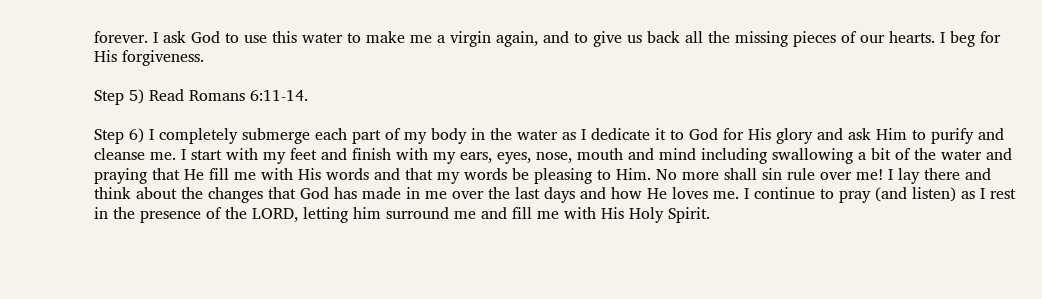forever. I ask God to use this water to make me a virgin again, and to give us back all the missing pieces of our hearts. I beg for His forgiveness.

Step 5) Read Romans 6:11-14.

Step 6) I completely submerge each part of my body in the water as I dedicate it to God for His glory and ask Him to purify and cleanse me. I start with my feet and finish with my ears, eyes, nose, mouth and mind including swallowing a bit of the water and praying that He fill me with His words and that my words be pleasing to Him. No more shall sin rule over me! I lay there and think about the changes that God has made in me over the last days and how He loves me. I continue to pray (and listen) as I rest in the presence of the LORD, letting him surround me and fill me with His Holy Spirit.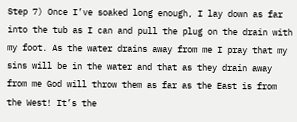Step 7) Once I’ve soaked long enough, I lay down as far into the tub as I can and pull the plug on the drain with my foot. As the water drains away from me I pray that my sins will be in the water and that as they drain away from me God will throw them as far as the East is from the West! It’s the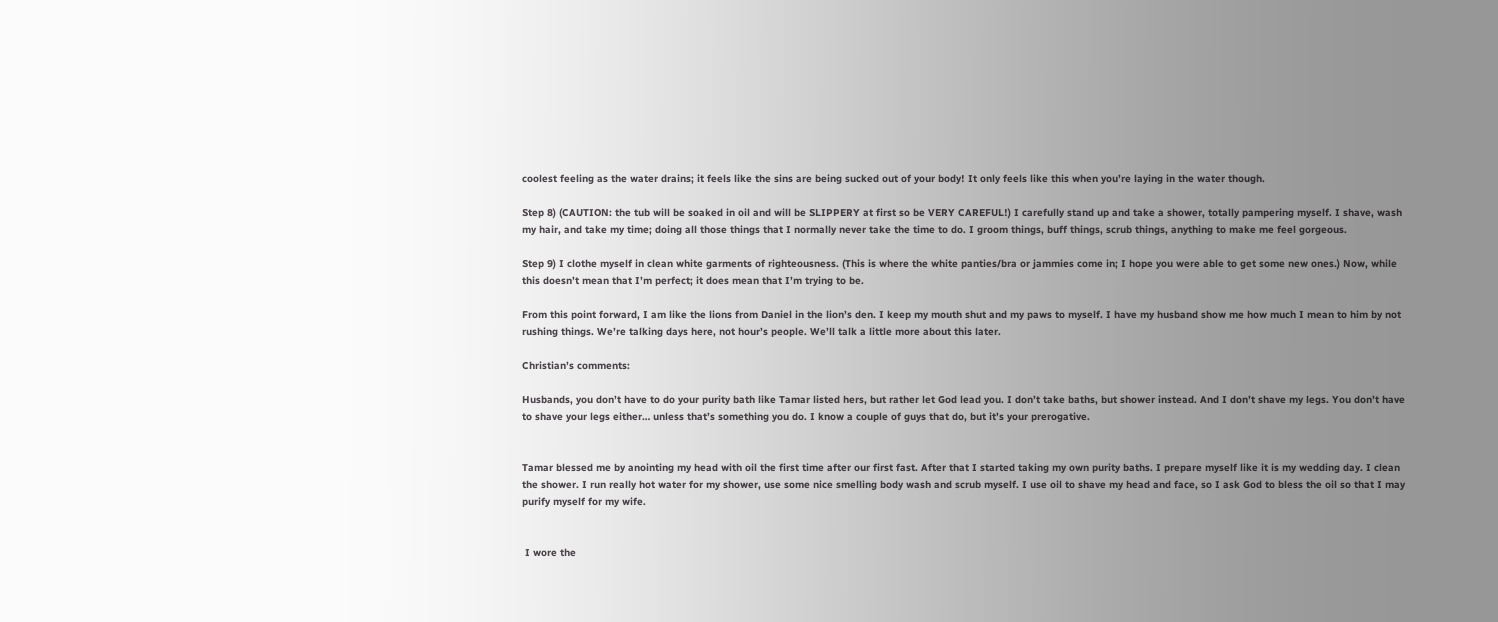coolest feeling as the water drains; it feels like the sins are being sucked out of your body! It only feels like this when you’re laying in the water though.

Step 8) (CAUTION: the tub will be soaked in oil and will be SLIPPERY at first so be VERY CAREFUL!) I carefully stand up and take a shower, totally pampering myself. I shave, wash my hair, and take my time; doing all those things that I normally never take the time to do. I groom things, buff things, scrub things, anything to make me feel gorgeous.

Step 9) I clothe myself in clean white garments of righteousness. (This is where the white panties/bra or jammies come in; I hope you were able to get some new ones.) Now, while this doesn’t mean that I’m perfect; it does mean that I’m trying to be.

From this point forward, I am like the lions from Daniel in the lion’s den. I keep my mouth shut and my paws to myself. I have my husband show me how much I mean to him by not rushing things. We’re talking days here, not hour’s people. We’ll talk a little more about this later.

Christian’s comments:

Husbands, you don’t have to do your purity bath like Tamar listed hers, but rather let God lead you. I don’t take baths, but shower instead. And I don’t shave my legs. You don’t have to shave your legs either… unless that’s something you do. I know a couple of guys that do, but it’s your prerogative.


Tamar blessed me by anointing my head with oil the first time after our first fast. After that I started taking my own purity baths. I prepare myself like it is my wedding day. I clean the shower. I run really hot water for my shower, use some nice smelling body wash and scrub myself. I use oil to shave my head and face, so I ask God to bless the oil so that I may purify myself for my wife.


 I wore the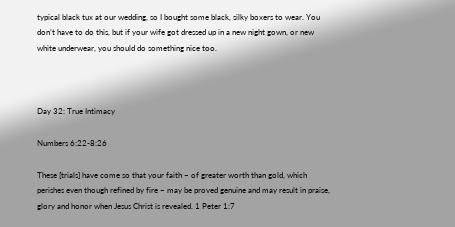typical black tux at our wedding, so I bought some black, silky boxers to wear. You don’t have to do this, but if your wife got dressed up in a new night gown, or new white underwear, you should do something nice too.



Day 32: True Intimacy

Numbers 6:22-8:26

These [trials] have come so that your faith – of greater worth than gold, which perishes even though refined by fire – may be proved genuine and may result in praise, glory and honor when Jesus Christ is revealed. 1 Peter 1:7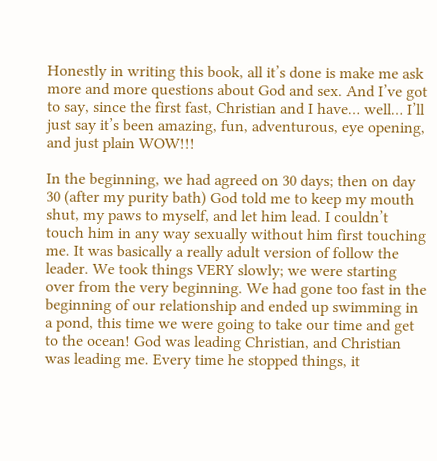Honestly in writing this book, all it’s done is make me ask more and more questions about God and sex. And I’ve got to say, since the first fast, Christian and I have… well… I’ll just say it’s been amazing, fun, adventurous, eye opening, and just plain WOW!!!

In the beginning, we had agreed on 30 days; then on day 30 (after my purity bath) God told me to keep my mouth shut, my paws to myself, and let him lead. I couldn’t touch him in any way sexually without him first touching me. It was basically a really adult version of follow the leader. We took things VERY slowly; we were starting over from the very beginning. We had gone too fast in the beginning of our relationship and ended up swimming in a pond, this time we were going to take our time and get to the ocean! God was leading Christian, and Christian was leading me. Every time he stopped things, it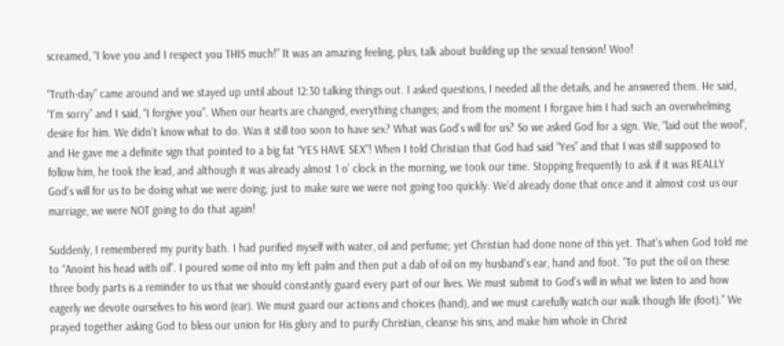screamed, “I love you and I respect you THIS much!” It was an amazing feeling, plus, talk about building up the sexual tension! Woo!

“Truth-day” came around and we stayed up until about 12:30 talking things out. I asked questions, I needed all the details, and he answered them. He said, “I’m sorry” and I said, “I forgive you”. When our hearts are changed, everything changes; and from the moment I forgave him I had such an overwhelming desire for him. We didn’t know what to do. Was it still too soon to have sex? What was God’s will for us? So we asked God for a sign. We, “laid out the wool”, and He gave me a definite sign that pointed to a big fat “YES HAVE SEX”! When I told Christian that God had said “Yes” and that I was still supposed to follow him, he took the lead, and although it was already almost 1 o’ clock in the morning, we took our time. Stopping frequently to ask if it was REALLY God’s will for us to be doing what we were doing; just to make sure we were not going too quickly. We’d already done that once and it almost cost us our marriage, we were NOT going to do that again!

Suddenly, I remembered my purity bath. I had purified myself with water, oil and perfume; yet Christian had done none of this yet. That’s when God told me to “Anoint his head with oil”. I poured some oil into my left palm and then put a dab of oil on my husband’s ear, hand and foot. “To put the oil on these three body parts is a reminder to us that we should constantly guard every part of our lives. We must submit to God’s will in what we listen to and how eagerly we devote ourselves to his word (ear). We must guard our actions and choices (hand), and we must carefully watch our walk though life (foot).” We prayed together asking God to bless our union for His glory and to purify Christian, cleanse his sins, and make him whole in Christ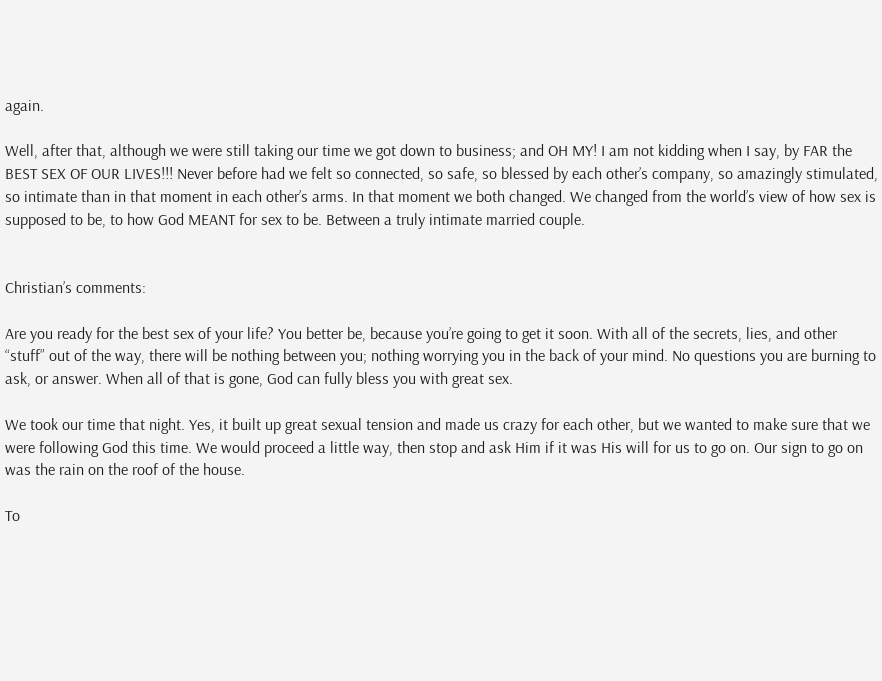again.

Well, after that, although we were still taking our time we got down to business; and OH MY! I am not kidding when I say, by FAR the BEST SEX OF OUR LIVES!!! Never before had we felt so connected, so safe, so blessed by each other’s company, so amazingly stimulated, so intimate than in that moment in each other’s arms. In that moment we both changed. We changed from the world’s view of how sex is supposed to be, to how God MEANT for sex to be. Between a truly intimate married couple.


Christian’s comments:

Are you ready for the best sex of your life? You better be, because you’re going to get it soon. With all of the secrets, lies, and other “stuff” out of the way, there will be nothing between you; nothing worrying you in the back of your mind. No questions you are burning to ask, or answer. When all of that is gone, God can fully bless you with great sex.

We took our time that night. Yes, it built up great sexual tension and made us crazy for each other, but we wanted to make sure that we were following God this time. We would proceed a little way, then stop and ask Him if it was His will for us to go on. Our sign to go on was the rain on the roof of the house.

To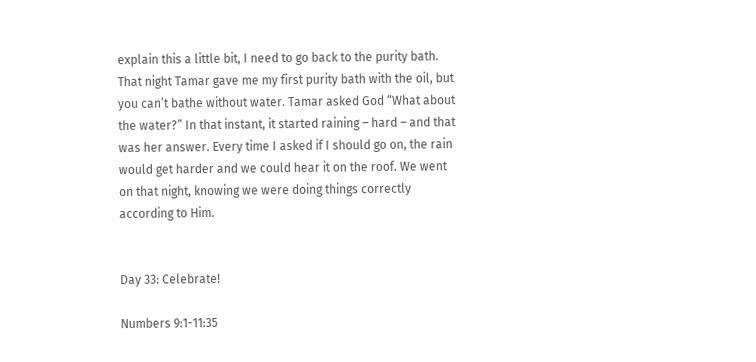explain this a little bit, I need to go back to the purity bath. That night Tamar gave me my first purity bath with the oil, but you can’t bathe without water. Tamar asked God “What about the water?” In that instant, it started raining – hard – and that was her answer. Every time I asked if I should go on, the rain would get harder and we could hear it on the roof. We went on that night, knowing we were doing things correctly according to Him.


Day 33: Celebrate!

Numbers 9:1-11:35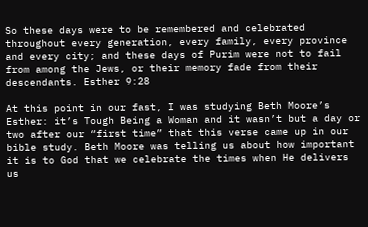So these days were to be remembered and celebrated throughout every generation, every family, every province and every city; and these days of Purim were not to fail from among the Jews, or their memory fade from their descendants. Esther 9:28

At this point in our fast, I was studying Beth Moore’s Esther: it’s Tough Being a Woman and it wasn’t but a day or two after our “first time” that this verse came up in our bible study. Beth Moore was telling us about how important it is to God that we celebrate the times when He delivers us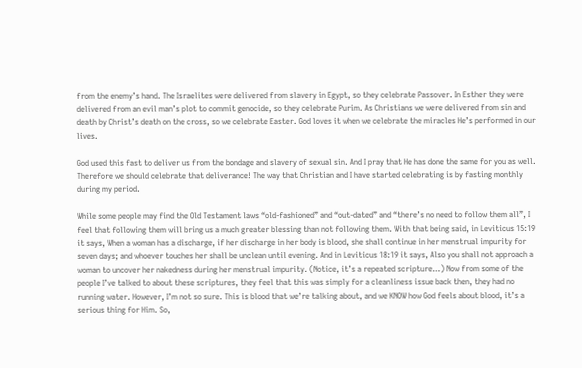from the enemy’s hand. The Israelites were delivered from slavery in Egypt, so they celebrate Passover. In Esther they were delivered from an evil man’s plot to commit genocide, so they celebrate Purim. As Christians we were delivered from sin and death by Christ’s death on the cross, so we celebrate Easter. God loves it when we celebrate the miracles He’s performed in our lives.

God used this fast to deliver us from the bondage and slavery of sexual sin. And I pray that He has done the same for you as well. Therefore we should celebrate that deliverance! The way that Christian and I have started celebrating is by fasting monthly during my period.

While some people may find the Old Testament laws “old-fashioned” and “out-dated” and “there’s no need to follow them all”, I feel that following them will bring us a much greater blessing than not following them. With that being said, in Leviticus 15:19 it says, When a woman has a discharge, if her discharge in her body is blood, she shall continue in her menstrual impurity for seven days; and whoever touches her shall be unclean until evening. And in Leviticus 18:19 it says, Also you shall not approach a woman to uncover her nakedness during her menstrual impurity. (Notice, it’s a repeated scripture…) Now from some of the people I’ve talked to about these scriptures, they feel that this was simply for a cleanliness issue back then, they had no running water. However, I’m not so sure. This is blood that we’re talking about, and we KNOW how God feels about blood, it’s a serious thing for Him. So,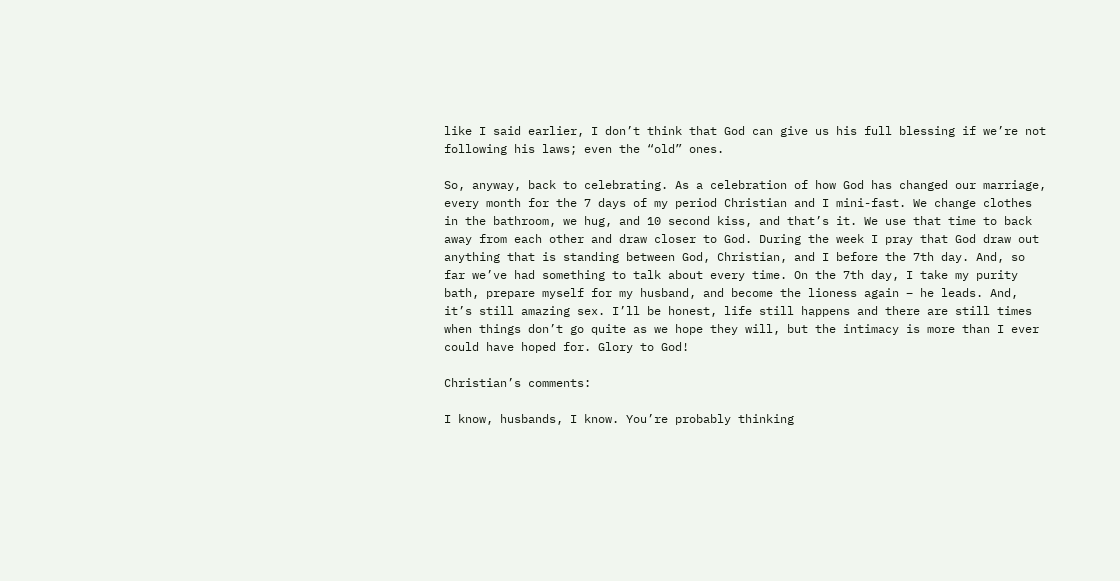like I said earlier, I don’t think that God can give us his full blessing if we’re not following his laws; even the “old” ones.

So, anyway, back to celebrating. As a celebration of how God has changed our marriage, every month for the 7 days of my period Christian and I mini-fast. We change clothes in the bathroom, we hug, and 10 second kiss, and that’s it. We use that time to back away from each other and draw closer to God. During the week I pray that God draw out anything that is standing between God, Christian, and I before the 7th day. And, so far we’ve had something to talk about every time. On the 7th day, I take my purity bath, prepare myself for my husband, and become the lioness again – he leads. And, it’s still amazing sex. I’ll be honest, life still happens and there are still times when things don’t go quite as we hope they will, but the intimacy is more than I ever could have hoped for. Glory to God!

Christian’s comments:

I know, husbands, I know. You’re probably thinking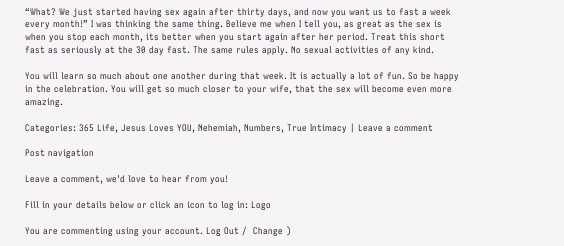“What? We just started having sex again after thirty days, and now you want us to fast a week every month!” I was thinking the same thing. Believe me when I tell you, as great as the sex is when you stop each month, its better when you start again after her period. Treat this short fast as seriously at the 30 day fast. The same rules apply. No sexual activities of any kind.

You will learn so much about one another during that week. It is actually a lot of fun. So be happy in the celebration. You will get so much closer to your wife, that the sex will become even more amazing.

Categories: 365 Life, Jesus Loves YOU, Nehemiah, Numbers, True Intimacy | Leave a comment

Post navigation

Leave a comment, we'd love to hear from you!

Fill in your details below or click an icon to log in: Logo

You are commenting using your account. Log Out /  Change )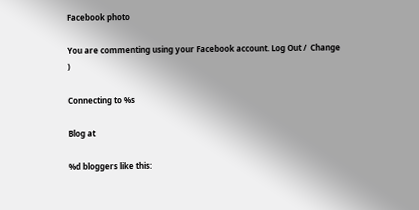Facebook photo

You are commenting using your Facebook account. Log Out /  Change )

Connecting to %s

Blog at

%d bloggers like this: